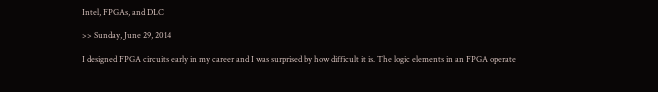Intel, FPGAs, and DLC

>> Sunday, June 29, 2014

I designed FPGA circuits early in my career and I was surprised by how difficult it is. The logic elements in an FPGA operate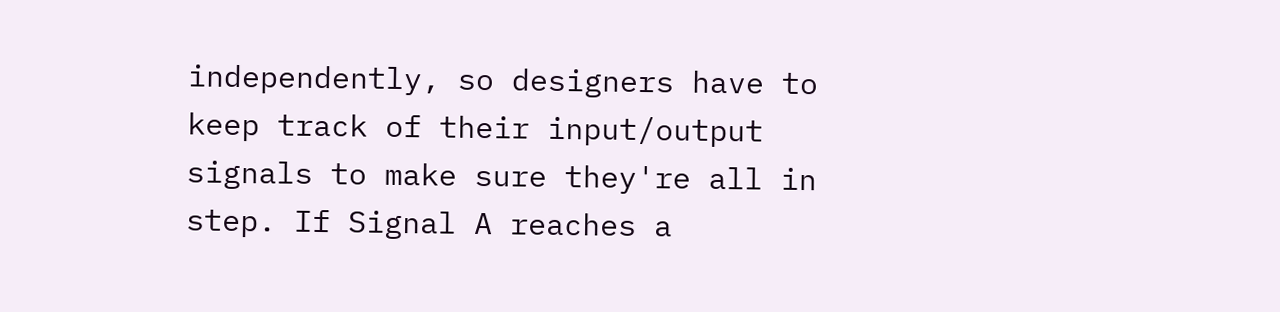independently, so designers have to keep track of their input/output signals to make sure they're all in step. If Signal A reaches a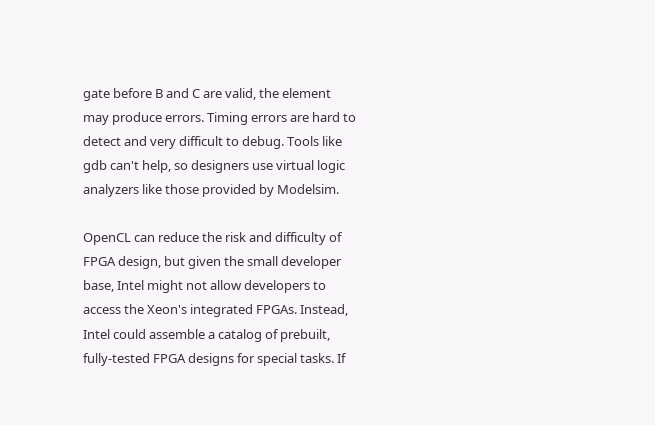gate before B and C are valid, the element may produce errors. Timing errors are hard to detect and very difficult to debug. Tools like gdb can't help, so designers use virtual logic analyzers like those provided by Modelsim.

OpenCL can reduce the risk and difficulty of FPGA design, but given the small developer base, Intel might not allow developers to access the Xeon's integrated FPGAs. Instead, Intel could assemble a catalog of prebuilt, fully-tested FPGA designs for special tasks. If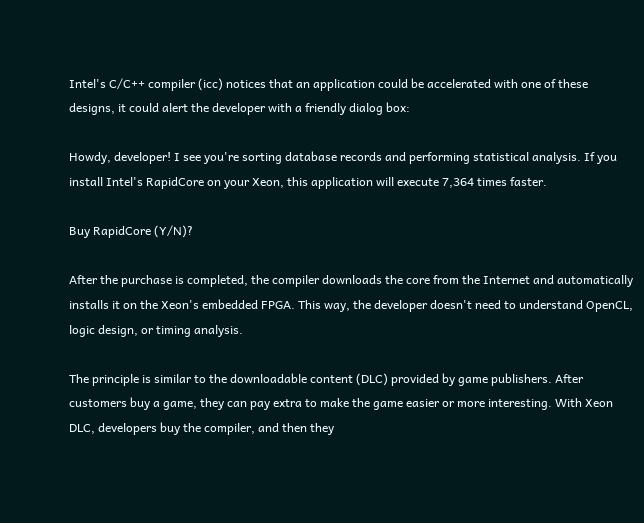Intel's C/C++ compiler (icc) notices that an application could be accelerated with one of these designs, it could alert the developer with a friendly dialog box:

Howdy, developer! I see you're sorting database records and performing statistical analysis. If you install Intel's RapidCore on your Xeon, this application will execute 7,364 times faster.

Buy RapidCore (Y/N)?

After the purchase is completed, the compiler downloads the core from the Internet and automatically installs it on the Xeon's embedded FPGA. This way, the developer doesn't need to understand OpenCL, logic design, or timing analysis.

The principle is similar to the downloadable content (DLC) provided by game publishers. After customers buy a game, they can pay extra to make the game easier or more interesting. With Xeon DLC, developers buy the compiler, and then they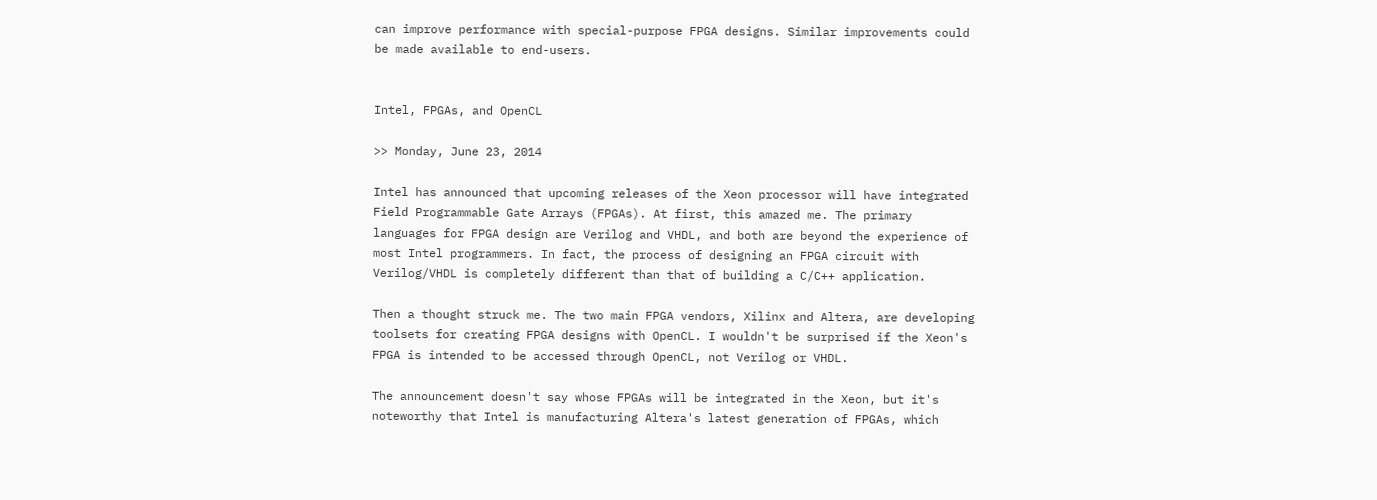can improve performance with special-purpose FPGA designs. Similar improvements could be made available to end-users.


Intel, FPGAs, and OpenCL

>> Monday, June 23, 2014

Intel has announced that upcoming releases of the Xeon processor will have integrated Field Programmable Gate Arrays (FPGAs). At first, this amazed me. The primary languages for FPGA design are Verilog and VHDL, and both are beyond the experience of most Intel programmers. In fact, the process of designing an FPGA circuit with Verilog/VHDL is completely different than that of building a C/C++ application.

Then a thought struck me. The two main FPGA vendors, Xilinx and Altera, are developing toolsets for creating FPGA designs with OpenCL. I wouldn't be surprised if the Xeon's FPGA is intended to be accessed through OpenCL, not Verilog or VHDL.

The announcement doesn't say whose FPGAs will be integrated in the Xeon, but it's noteworthy that Intel is manufacturing Altera's latest generation of FPGAs, which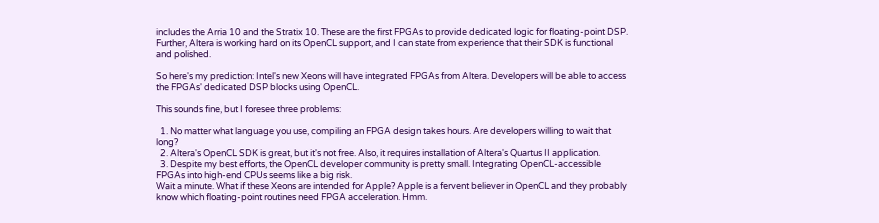includes the Arria 10 and the Stratix 10. These are the first FPGAs to provide dedicated logic for floating-point DSP. Further, Altera is working hard on its OpenCL support, and I can state from experience that their SDK is functional and polished.

So here's my prediction: Intel's new Xeons will have integrated FPGAs from Altera. Developers will be able to access the FPGAs' dedicated DSP blocks using OpenCL.

This sounds fine, but I foresee three problems:

  1. No matter what language you use, compiling an FPGA design takes hours. Are developers willing to wait that long?
  2. Altera's OpenCL SDK is great, but it's not free. Also, it requires installation of Altera's Quartus II application.
  3. Despite my best efforts, the OpenCL developer community is pretty small. Integrating OpenCL-accessible FPGAs into high-end CPUs seems like a big risk.
Wait a minute. What if these Xeons are intended for Apple? Apple is a fervent believer in OpenCL and they probably know which floating-point routines need FPGA acceleration. Hmm.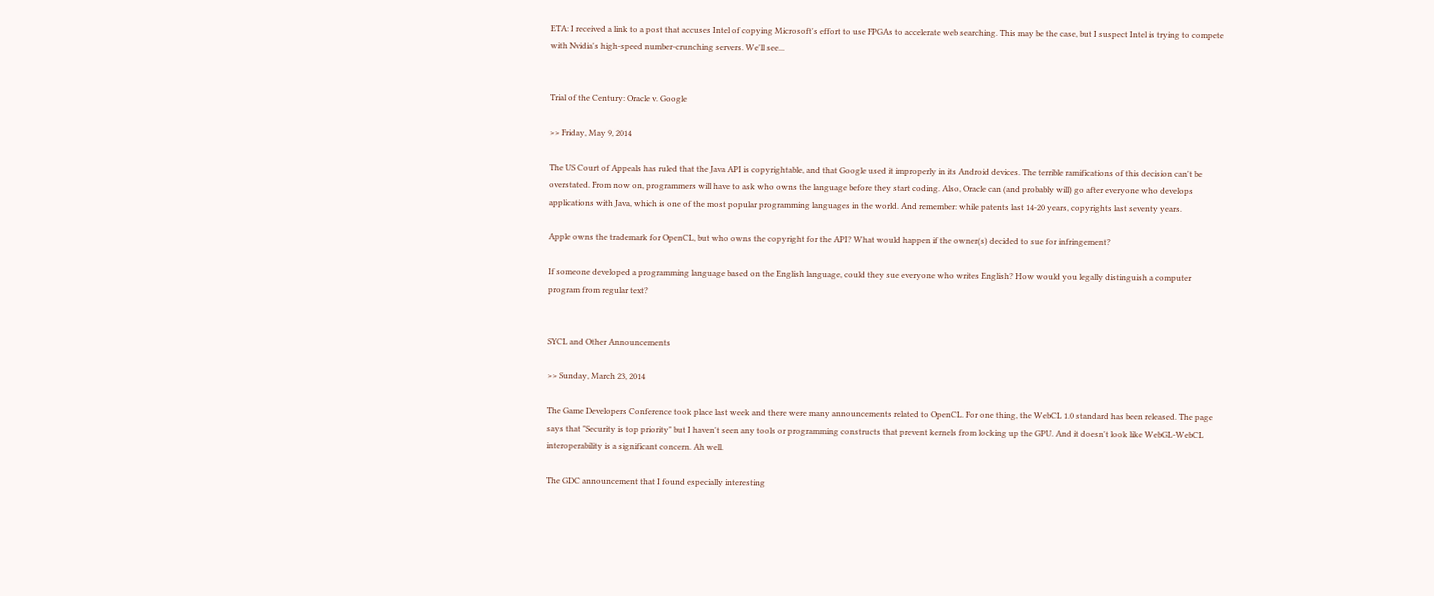ETA: I received a link to a post that accuses Intel of copying Microsoft's effort to use FPGAs to accelerate web searching. This may be the case, but I suspect Intel is trying to compete with Nvidia's high-speed number-crunching servers. We'll see...


Trial of the Century: Oracle v. Google

>> Friday, May 9, 2014

The US Court of Appeals has ruled that the Java API is copyrightable, and that Google used it improperly in its Android devices. The terrible ramifications of this decision can't be overstated. From now on, programmers will have to ask who owns the language before they start coding. Also, Oracle can (and probably will) go after everyone who develops applications with Java, which is one of the most popular programming languages in the world. And remember: while patents last 14-20 years, copyrights last seventy years.

Apple owns the trademark for OpenCL, but who owns the copyright for the API? What would happen if the owner(s) decided to sue for infringement?

If someone developed a programming language based on the English language, could they sue everyone who writes English? How would you legally distinguish a computer program from regular text?


SYCL and Other Announcements

>> Sunday, March 23, 2014

The Game Developers Conference took place last week and there were many announcements related to OpenCL. For one thing, the WebCL 1.0 standard has been released. The page says that "Security is top priority" but I haven't seen any tools or programming constructs that prevent kernels from locking up the GPU. And it doesn't look like WebGL-WebCL interoperability is a significant concern. Ah well.

The GDC announcement that I found especially interesting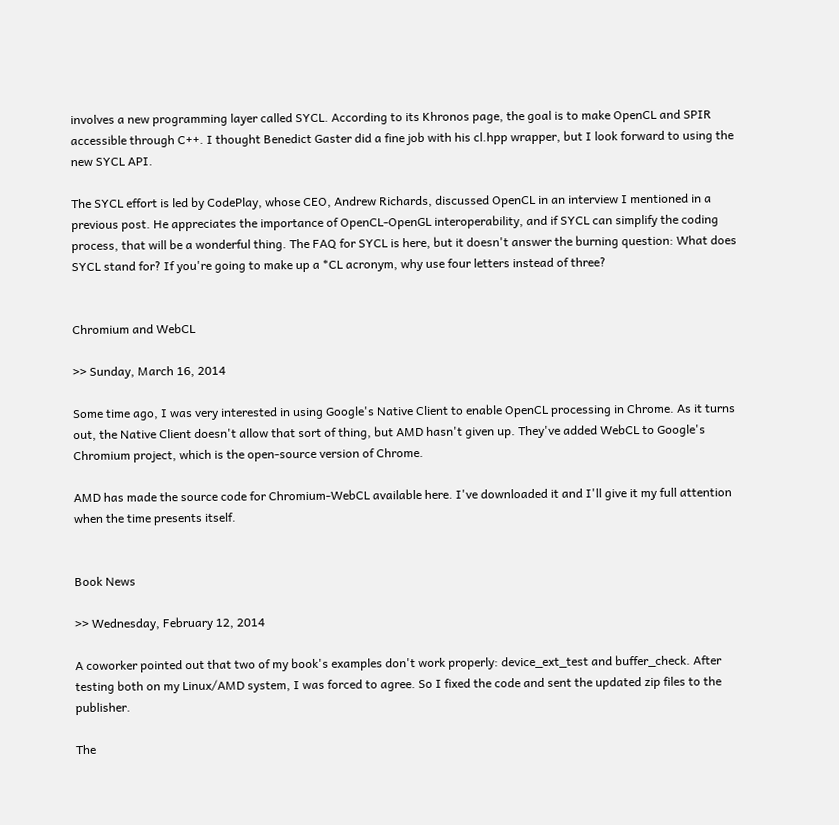involves a new programming layer called SYCL. According to its Khronos page, the goal is to make OpenCL and SPIR accessible through C++. I thought Benedict Gaster did a fine job with his cl.hpp wrapper, but I look forward to using the new SYCL API.

The SYCL effort is led by CodePlay, whose CEO, Andrew Richards, discussed OpenCL in an interview I mentioned in a previous post. He appreciates the importance of OpenCL-OpenGL interoperability, and if SYCL can simplify the coding process, that will be a wonderful thing. The FAQ for SYCL is here, but it doesn't answer the burning question: What does SYCL stand for? If you're going to make up a *CL acronym, why use four letters instead of three?


Chromium and WebCL

>> Sunday, March 16, 2014

Some time ago, I was very interested in using Google's Native Client to enable OpenCL processing in Chrome. As it turns out, the Native Client doesn't allow that sort of thing, but AMD hasn't given up. They've added WebCL to Google's Chromium project, which is the open-source version of Chrome.

AMD has made the source code for Chromium-WebCL available here. I've downloaded it and I'll give it my full attention when the time presents itself.


Book News

>> Wednesday, February 12, 2014

A coworker pointed out that two of my book's examples don't work properly: device_ext_test and buffer_check. After testing both on my Linux/AMD system, I was forced to agree. So I fixed the code and sent the updated zip files to the publisher.

The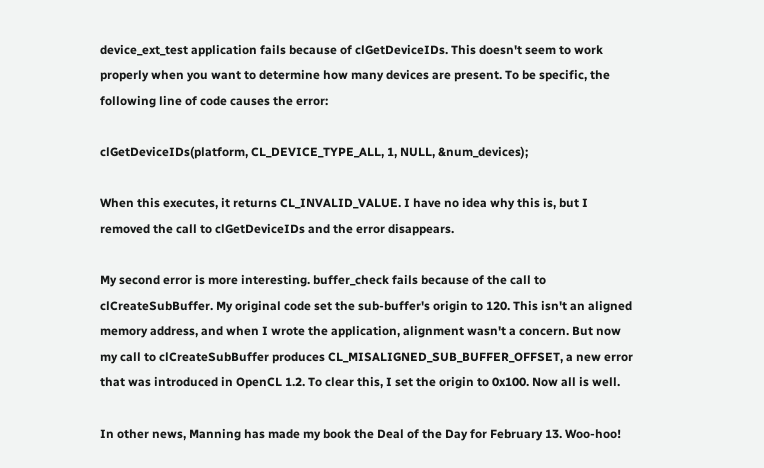device_ext_test application fails because of clGetDeviceIDs. This doesn't seem to work properly when you want to determine how many devices are present. To be specific, the following line of code causes the error:

clGetDeviceIDs(platform, CL_DEVICE_TYPE_ALL, 1, NULL, &num_devices);

When this executes, it returns CL_INVALID_VALUE. I have no idea why this is, but I removed the call to clGetDeviceIDs and the error disappears.

My second error is more interesting. buffer_check fails because of the call to clCreateSubBuffer. My original code set the sub-buffer's origin to 120. This isn't an aligned memory address, and when I wrote the application, alignment wasn't a concern. But now my call to clCreateSubBuffer produces CL_MISALIGNED_SUB_BUFFER_OFFSET, a new error that was introduced in OpenCL 1.2. To clear this, I set the origin to 0x100. Now all is well.

In other news, Manning has made my book the Deal of the Day for February 13. Woo-hoo!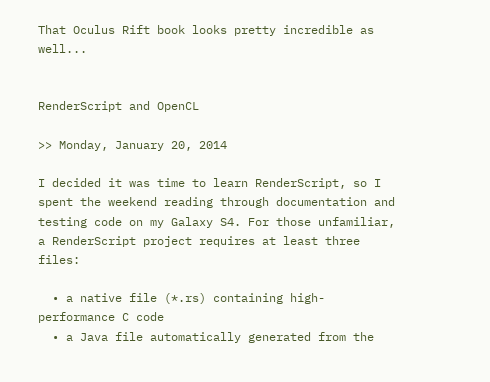That Oculus Rift book looks pretty incredible as well...


RenderScript and OpenCL

>> Monday, January 20, 2014

I decided it was time to learn RenderScript, so I spent the weekend reading through documentation and testing code on my Galaxy S4. For those unfamiliar, a RenderScript project requires at least three files:

  • a native file (*.rs) containing high-performance C code
  • a Java file automatically generated from the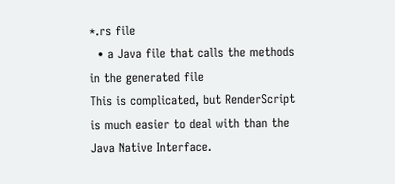*.rs file
  • a Java file that calls the methods in the generated file
This is complicated, but RenderScript is much easier to deal with than the Java Native Interface.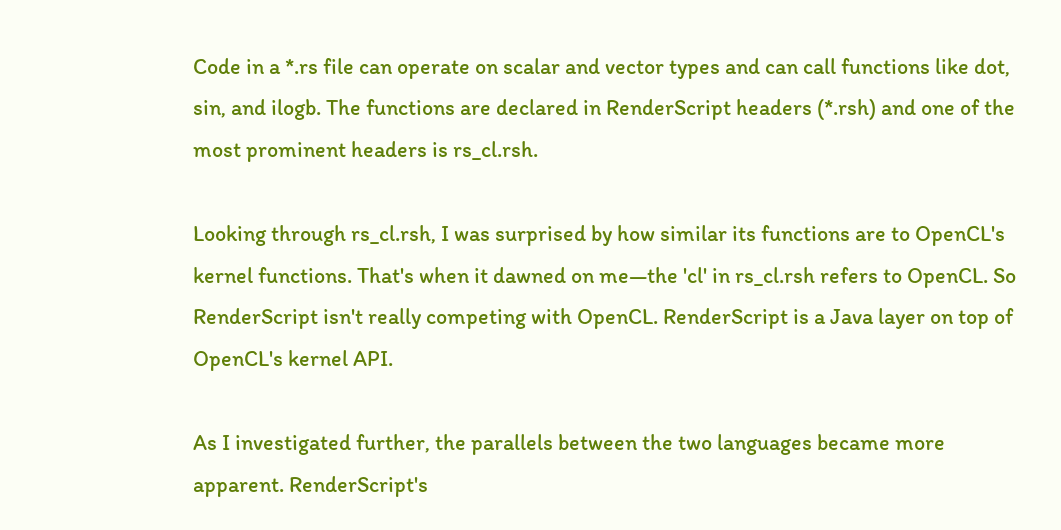Code in a *.rs file can operate on scalar and vector types and can call functions like dot, sin, and ilogb. The functions are declared in RenderScript headers (*.rsh) and one of the most prominent headers is rs_cl.rsh.

Looking through rs_cl.rsh, I was surprised by how similar its functions are to OpenCL's kernel functions. That's when it dawned on me—the 'cl' in rs_cl.rsh refers to OpenCL. So RenderScript isn't really competing with OpenCL. RenderScript is a Java layer on top of OpenCL's kernel API.

As I investigated further, the parallels between the two languages became more apparent. RenderScript's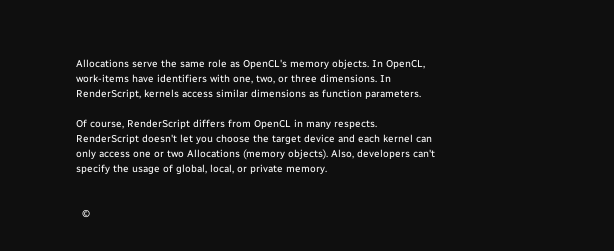Allocations serve the same role as OpenCL's memory objects. In OpenCL, work-items have identifiers with one, two, or three dimensions. In RenderScript, kernels access similar dimensions as function parameters.

Of course, RenderScript differs from OpenCL in many respects. RenderScript doesn't let you choose the target device and each kernel can only access one or two Allocations (memory objects). Also, developers can't specify the usage of global, local, or private memory.


  ©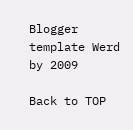Blogger template Werd by 2009

Back to TOP